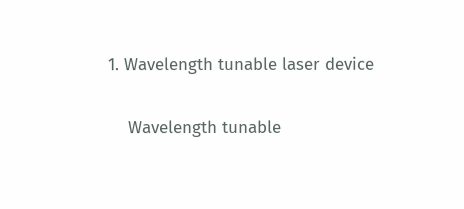1. Wavelength tunable laser device

    Wavelength tunable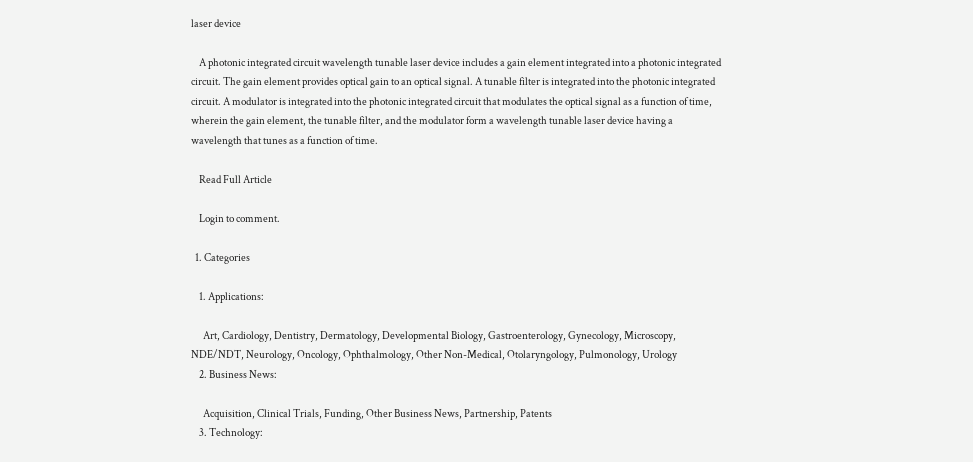laser device

    A photonic integrated circuit wavelength tunable laser device includes a gain element integrated into a photonic integrated circuit. The gain element provides optical gain to an optical signal. A tunable filter is integrated into the photonic integrated circuit. A modulator is integrated into the photonic integrated circuit that modulates the optical signal as a function of time, wherein the gain element, the tunable filter, and the modulator form a wavelength tunable laser device having a wavelength that tunes as a function of time.

    Read Full Article

    Login to comment.

  1. Categories

    1. Applications:

      Art, Cardiology, Dentistry, Dermatology, Developmental Biology, Gastroenterology, Gynecology, Microscopy, NDE/NDT, Neurology, Oncology, Ophthalmology, Other Non-Medical, Otolaryngology, Pulmonology, Urology
    2. Business News:

      Acquisition, Clinical Trials, Funding, Other Business News, Partnership, Patents
    3. Technology: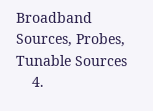Broadband Sources, Probes, Tunable Sources
    4.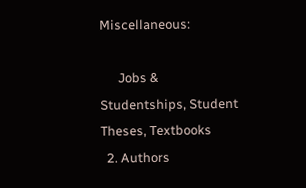Miscellaneous:

      Jobs & Studentships, Student Theses, Textbooks
  2. Authors